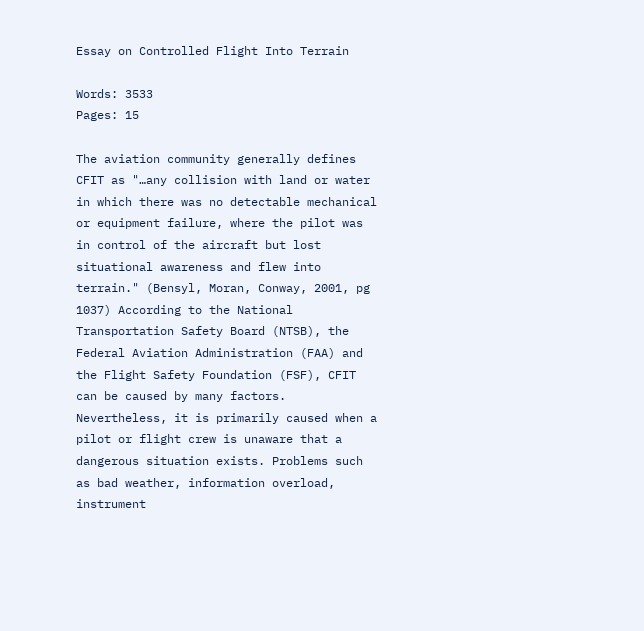Essay on Controlled Flight Into Terrain

Words: 3533
Pages: 15

The aviation community generally defines CFIT as "…any collision with land or water in which there was no detectable mechanical or equipment failure, where the pilot was in control of the aircraft but lost situational awareness and flew into terrain." (Bensyl, Moran, Conway, 2001, pg 1037) According to the National Transportation Safety Board (NTSB), the Federal Aviation Administration (FAA) and the Flight Safety Foundation (FSF), CFIT can be caused by many factors. Nevertheless, it is primarily caused when a pilot or flight crew is unaware that a dangerous situation exists. Problems such as bad weather, information overload, instrument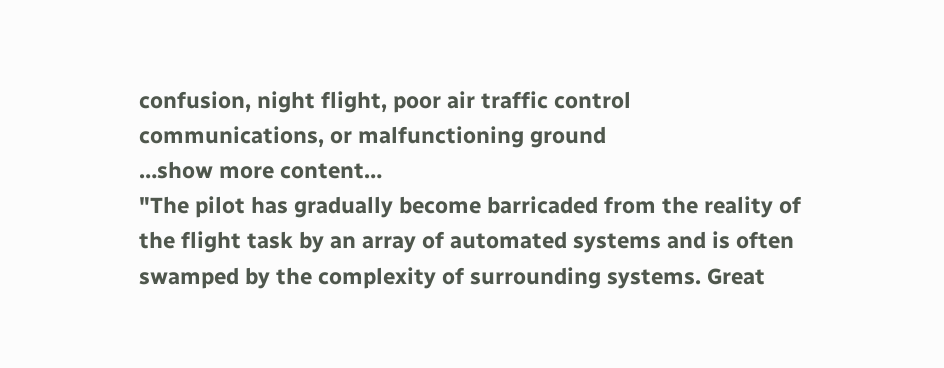confusion, night flight, poor air traffic control communications, or malfunctioning ground
…show more content…
"The pilot has gradually become barricaded from the reality of the flight task by an array of automated systems and is often swamped by the complexity of surrounding systems. Great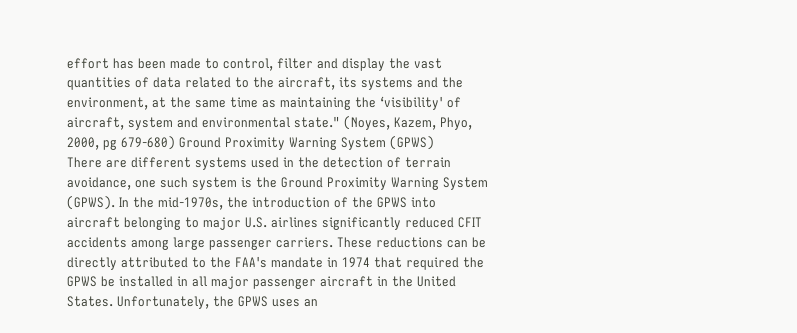effort has been made to control, filter and display the vast quantities of data related to the aircraft, its systems and the environment, at the same time as maintaining the ‘visibility' of aircraft, system and environmental state." (Noyes, Kazem, Phyo, 2000, pg 679-680) Ground Proximity Warning System (GPWS)
There are different systems used in the detection of terrain avoidance, one such system is the Ground Proximity Warning System (GPWS). In the mid-1970s, the introduction of the GPWS into aircraft belonging to major U.S. airlines significantly reduced CFIT accidents among large passenger carriers. These reductions can be directly attributed to the FAA's mandate in 1974 that required the GPWS be installed in all major passenger aircraft in the United States. Unfortunately, the GPWS uses an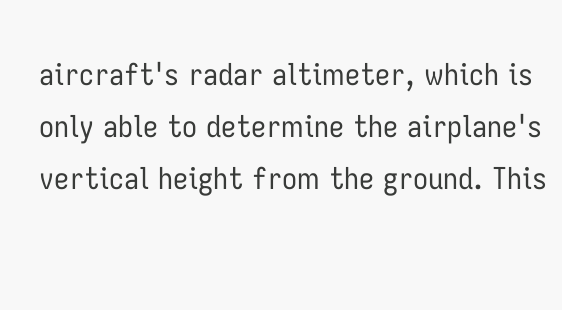aircraft's radar altimeter, which is only able to determine the airplane's vertical height from the ground. This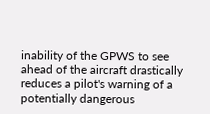inability of the GPWS to see ahead of the aircraft drastically reduces a pilot's warning of a potentially dangerous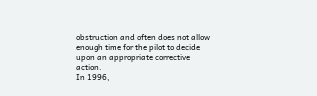obstruction and often does not allow enough time for the pilot to decide upon an appropriate corrective action.
In 1996,